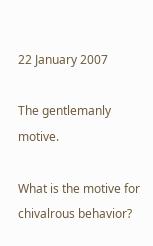22 January 2007

The gentlemanly motive.

What is the motive for chivalrous behavior?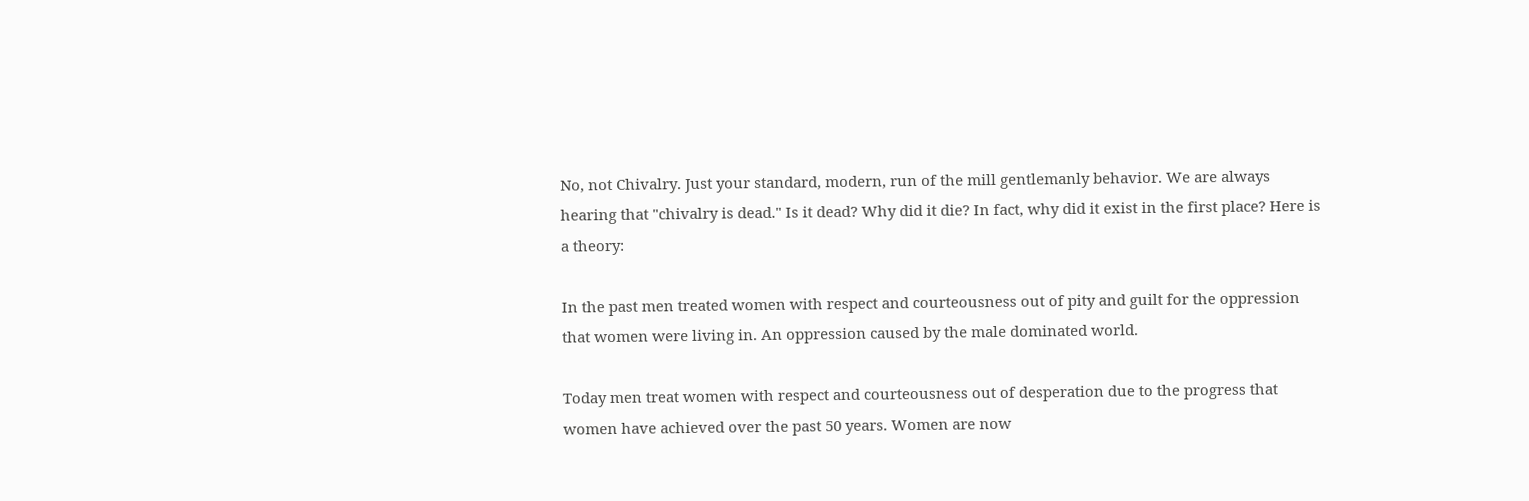No, not Chivalry. Just your standard, modern, run of the mill gentlemanly behavior. We are always hearing that "chivalry is dead." Is it dead? Why did it die? In fact, why did it exist in the first place? Here is a theory:

In the past men treated women with respect and courteousness out of pity and guilt for the oppression that women were living in. An oppression caused by the male dominated world.

Today men treat women with respect and courteousness out of desperation due to the progress that women have achieved over the past 50 years. Women are now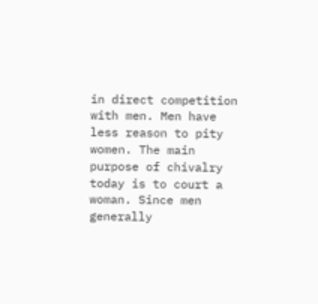in direct competition with men. Men have less reason to pity women. The main purpose of chivalry today is to court a woman. Since men generally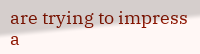are trying to impress a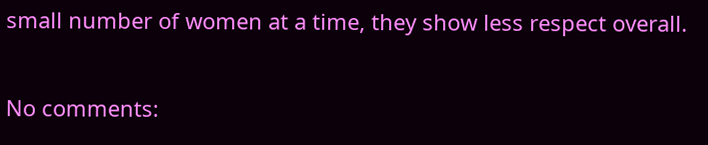small number of women at a time, they show less respect overall.

No comments: